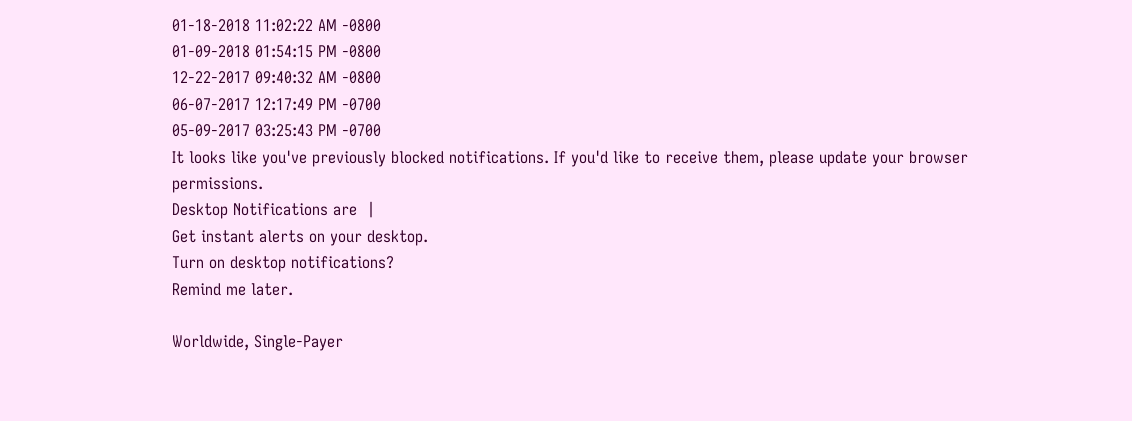01-18-2018 11:02:22 AM -0800
01-09-2018 01:54:15 PM -0800
12-22-2017 09:40:32 AM -0800
06-07-2017 12:17:49 PM -0700
05-09-2017 03:25:43 PM -0700
It looks like you've previously blocked notifications. If you'd like to receive them, please update your browser permissions.
Desktop Notifications are  |
Get instant alerts on your desktop.
Turn on desktop notifications?
Remind me later.

Worldwide, Single-Payer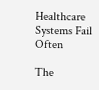Healthcare Systems Fail Often

The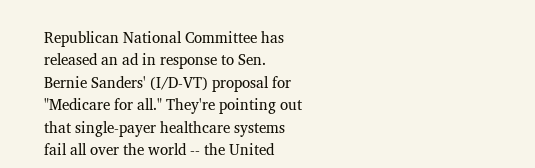Republican National Committee has released an ad in response to Sen. Bernie Sanders' (I/D-VT) proposal for "Medicare for all." They're pointing out that single-payer healthcare systems fail all over the world -- the United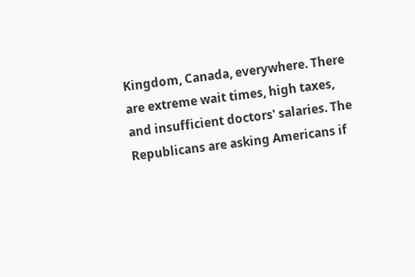Kingdom, Canada, everywhere. There are extreme wait times, high taxes, and insufficient doctors' salaries. The Republicans are asking Americans if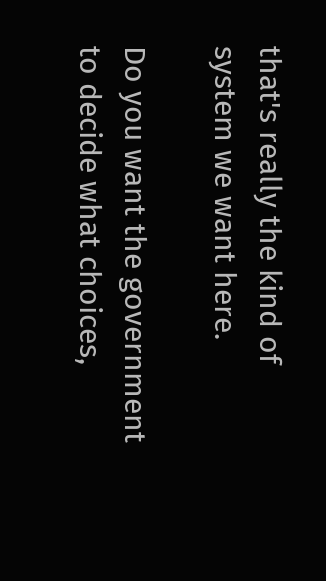that's really the kind of system we want here.

Do you want the government to decide what choices,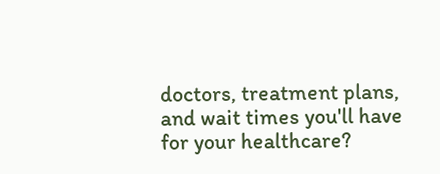doctors, treatment plans, and wait times you'll have for your healthcare?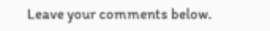Leave your comments below.